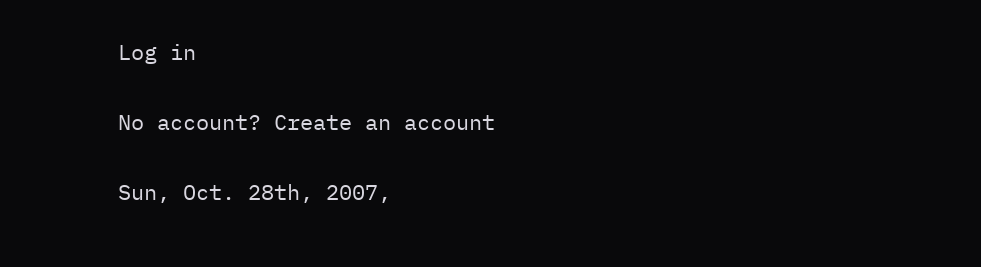Log in

No account? Create an account

Sun, Oct. 28th, 2007,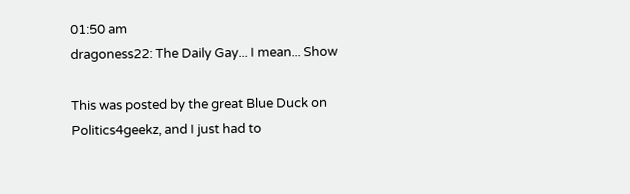01:50 am
dragoness22: The Daily Gay... I mean... Show

This was posted by the great Blue Duck on Politics4geekz, and I just had to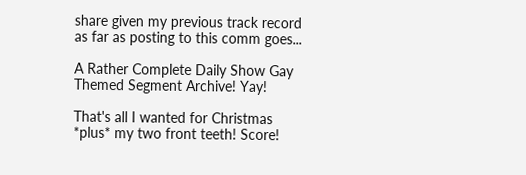share given my previous track record as far as posting to this comm goes...

A Rather Complete Daily Show Gay Themed Segment Archive! Yay!

That's all I wanted for Christmas *plus* my two front teeth! Score!